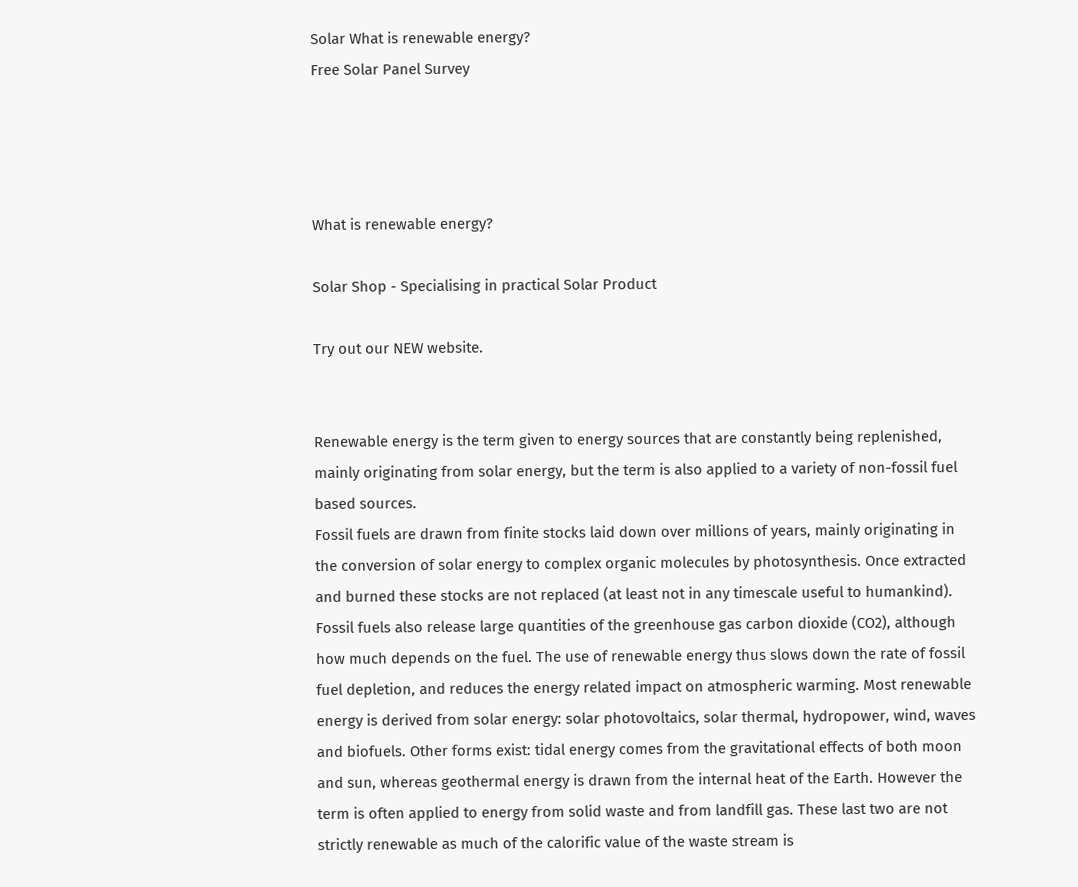Solar What is renewable energy?
Free Solar Panel Survey




What is renewable energy?

Solar Shop - Specialising in practical Solar Product

Try out our NEW website.


Renewable energy is the term given to energy sources that are constantly being replenished, mainly originating from solar energy, but the term is also applied to a variety of non-fossil fuel based sources.
Fossil fuels are drawn from finite stocks laid down over millions of years, mainly originating in the conversion of solar energy to complex organic molecules by photosynthesis. Once extracted and burned these stocks are not replaced (at least not in any timescale useful to humankind). Fossil fuels also release large quantities of the greenhouse gas carbon dioxide (CO2), although how much depends on the fuel. The use of renewable energy thus slows down the rate of fossil fuel depletion, and reduces the energy related impact on atmospheric warming. Most renewable energy is derived from solar energy: solar photovoltaics, solar thermal, hydropower, wind, waves and biofuels. Other forms exist: tidal energy comes from the gravitational effects of both moon and sun, whereas geothermal energy is drawn from the internal heat of the Earth. However the term is often applied to energy from solid waste and from landfill gas. These last two are not strictly renewable as much of the calorific value of the waste stream is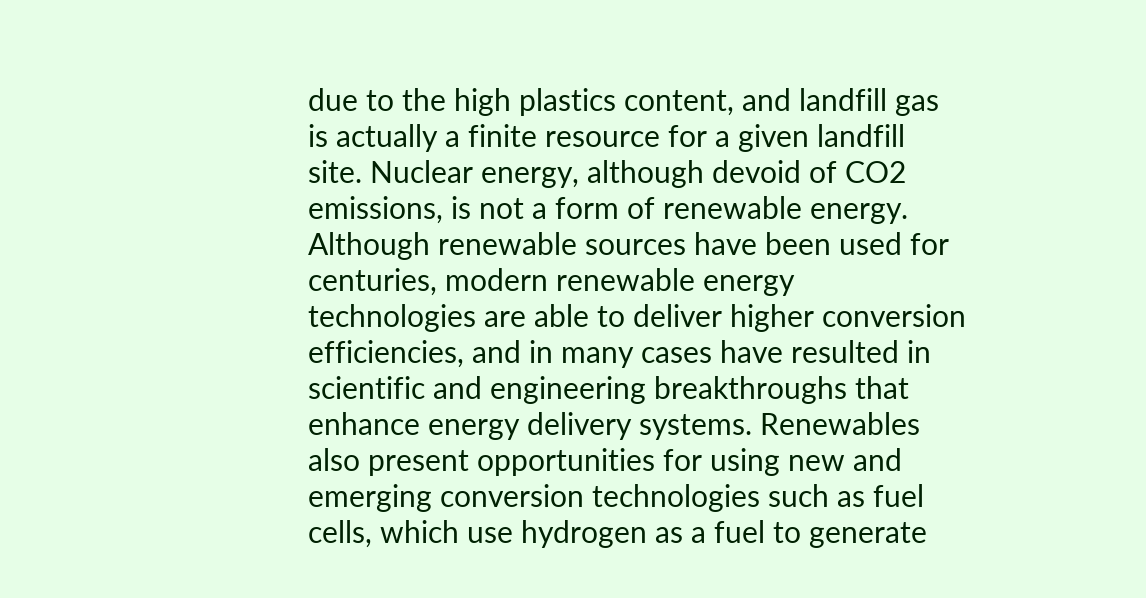due to the high plastics content, and landfill gas is actually a finite resource for a given landfill site. Nuclear energy, although devoid of CO2 emissions, is not a form of renewable energy. Although renewable sources have been used for centuries, modern renewable energy technologies are able to deliver higher conversion efficiencies, and in many cases have resulted in scientific and engineering breakthroughs that enhance energy delivery systems. Renewables also present opportunities for using new and emerging conversion technologies such as fuel cells, which use hydrogen as a fuel to generate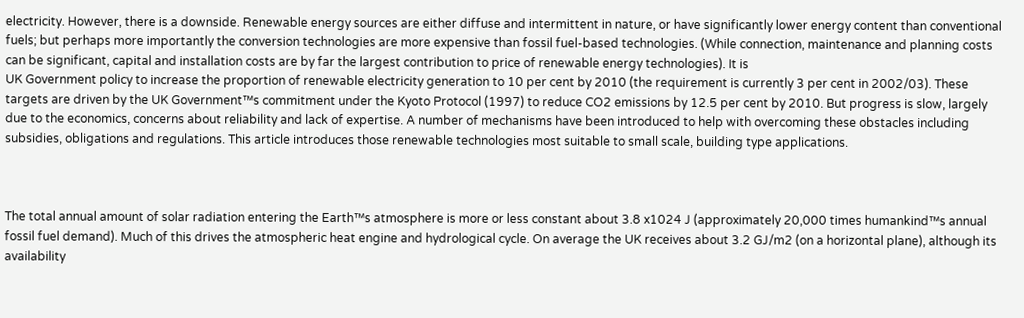electricity. However, there is a downside. Renewable energy sources are either diffuse and intermittent in nature, or have significantly lower energy content than conventional fuels; but perhaps more importantly the conversion technologies are more expensive than fossil fuel-based technologies. (While connection, maintenance and planning costs can be significant, capital and installation costs are by far the largest contribution to price of renewable energy technologies). It is
UK Government policy to increase the proportion of renewable electricity generation to 10 per cent by 2010 (the requirement is currently 3 per cent in 2002/03). These targets are driven by the UK Government™s commitment under the Kyoto Protocol (1997) to reduce CO2 emissions by 12.5 per cent by 2010. But progress is slow, largely due to the economics, concerns about reliability and lack of expertise. A number of mechanisms have been introduced to help with overcoming these obstacles including subsidies, obligations and regulations. This article introduces those renewable technologies most suitable to small scale, building type applications.



The total annual amount of solar radiation entering the Earth™s atmosphere is more or less constant about 3.8 x1024 J (approximately 20,000 times humankind™s annual fossil fuel demand). Much of this drives the atmospheric heat engine and hydrological cycle. On average the UK receives about 3.2 GJ/m2 (on a horizontal plane), although its availability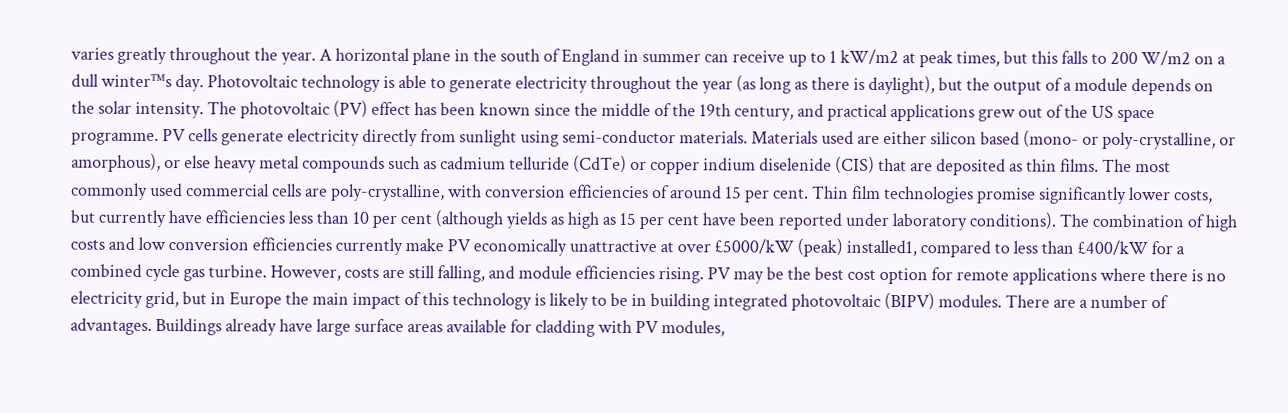varies greatly throughout the year. A horizontal plane in the south of England in summer can receive up to 1 kW/m2 at peak times, but this falls to 200 W/m2 on a dull winter™s day. Photovoltaic technology is able to generate electricity throughout the year (as long as there is daylight), but the output of a module depends on the solar intensity. The photovoltaic (PV) effect has been known since the middle of the 19th century, and practical applications grew out of the US space programme. PV cells generate electricity directly from sunlight using semi-conductor materials. Materials used are either silicon based (mono- or poly-crystalline, or amorphous), or else heavy metal compounds such as cadmium telluride (CdTe) or copper indium diselenide (CIS) that are deposited as thin films. The most commonly used commercial cells are poly-crystalline, with conversion efficiencies of around 15 per cent. Thin film technologies promise significantly lower costs, but currently have efficiencies less than 10 per cent (although yields as high as 15 per cent have been reported under laboratory conditions). The combination of high costs and low conversion efficiencies currently make PV economically unattractive at over £5000/kW (peak) installed1, compared to less than £400/kW for a combined cycle gas turbine. However, costs are still falling, and module efficiencies rising. PV may be the best cost option for remote applications where there is no electricity grid, but in Europe the main impact of this technology is likely to be in building integrated photovoltaic (BIPV) modules. There are a number of advantages. Buildings already have large surface areas available for cladding with PV modules,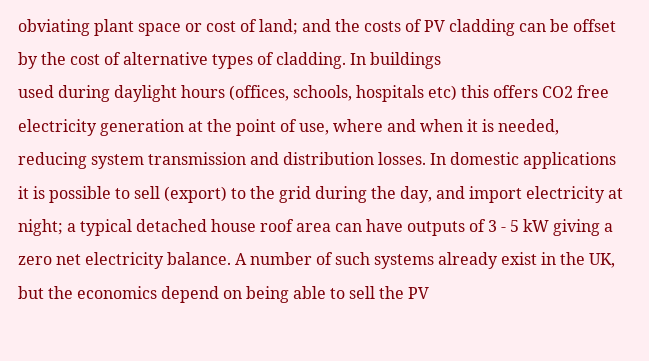obviating plant space or cost of land; and the costs of PV cladding can be offset by the cost of alternative types of cladding. In buildings
used during daylight hours (offices, schools, hospitals etc) this offers CO2 free electricity generation at the point of use, where and when it is needed, reducing system transmission and distribution losses. In domestic applications it is possible to sell (export) to the grid during the day, and import electricity at night; a typical detached house roof area can have outputs of 3 - 5 kW giving a zero net electricity balance. A number of such systems already exist in the UK, but the economics depend on being able to sell the PV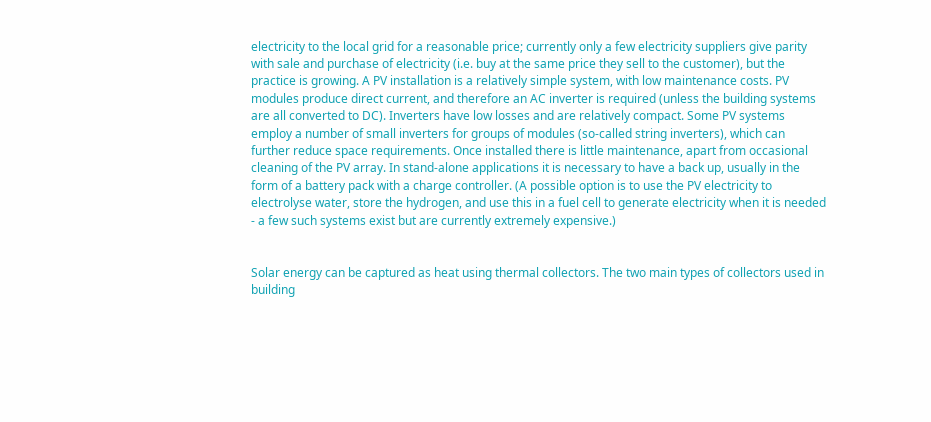electricity to the local grid for a reasonable price; currently only a few electricity suppliers give parity with sale and purchase of electricity (i.e. buy at the same price they sell to the customer), but the practice is growing. A PV installation is a relatively simple system, with low maintenance costs. PV modules produce direct current, and therefore an AC inverter is required (unless the building systems are all converted to DC). Inverters have low losses and are relatively compact. Some PV systems employ a number of small inverters for groups of modules (so-called string inverters), which can further reduce space requirements. Once installed there is little maintenance, apart from occasional cleaning of the PV array. In stand-alone applications it is necessary to have a back up, usually in the form of a battery pack with a charge controller. (A possible option is to use the PV electricity to electrolyse water, store the hydrogen, and use this in a fuel cell to generate electricity when it is needed - a few such systems exist but are currently extremely expensive.)


Solar energy can be captured as heat using thermal collectors. The two main types of collectors used in building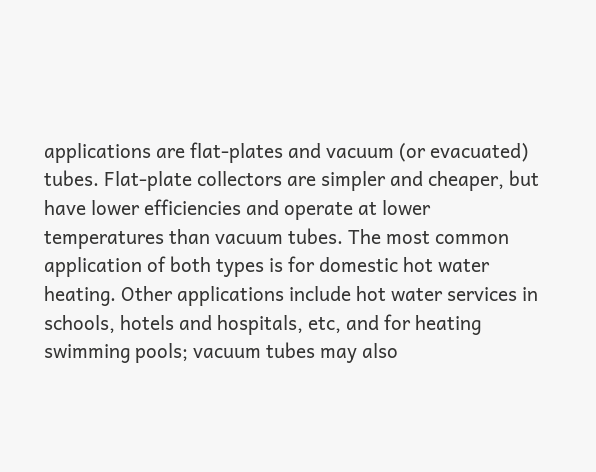applications are flat-plates and vacuum (or evacuated) tubes. Flat-plate collectors are simpler and cheaper, but have lower efficiencies and operate at lower temperatures than vacuum tubes. The most common application of both types is for domestic hot water heating. Other applications include hot water services in schools, hotels and hospitals, etc, and for heating swimming pools; vacuum tubes may also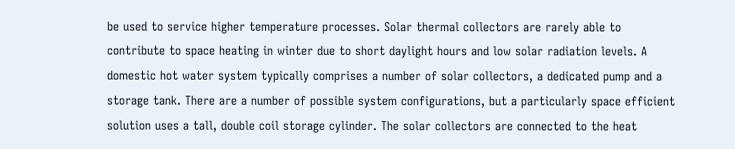be used to service higher temperature processes. Solar thermal collectors are rarely able to contribute to space heating in winter due to short daylight hours and low solar radiation levels. A domestic hot water system typically comprises a number of solar collectors, a dedicated pump and a storage tank. There are a number of possible system configurations, but a particularly space efficient solution uses a tall, double coil storage cylinder. The solar collectors are connected to the heat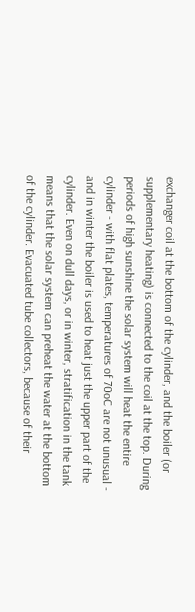exchanger coil at the bottom of the cylinder, and the boiler (or supplementary heating) is connected to the coil at the top. During periods of high sunshine the solar system will heat the entire cylinder - with flat plates, temperatures of 70oC are not unusual - and in winter the boiler is used to heat just the upper part of the cylinder. Even on dull days, or in winter, stratification in the tank means that the solar system can preheat the water at the bottom of the cylinder. Evacuated tube collectors, because of their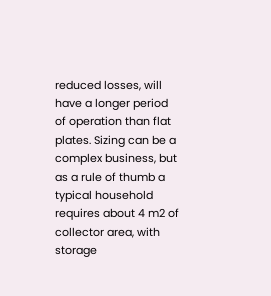reduced losses, will have a longer period of operation than flat plates. Sizing can be a complex business, but as a rule of thumb a typical household requires about 4 m2 of collector area, with storage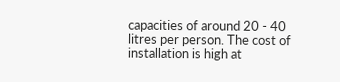capacities of around 20 - 40 litres per person. The cost of installation is high at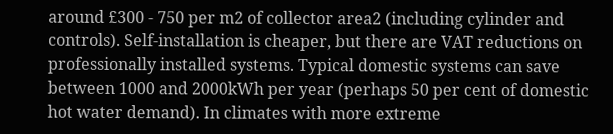around £300 - 750 per m2 of collector area2 (including cylinder and controls). Self-installation is cheaper, but there are VAT reductions on professionally installed systems. Typical domestic systems can save between 1000 and 2000kWh per year (perhaps 50 per cent of domestic hot water demand). In climates with more extreme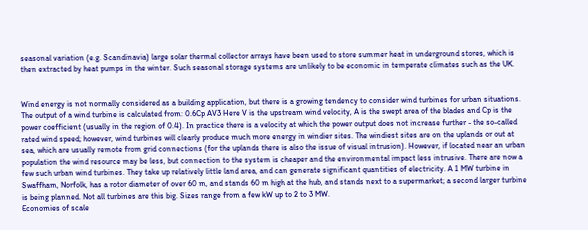seasonal variation (e.g. Scandinavia) large solar thermal collector arrays have been used to store summer heat in underground stores, which is then extracted by heat pumps in the winter. Such seasonal storage systems are unlikely to be economic in temperate climates such as the UK.


Wind energy is not normally considered as a building application, but there is a growing tendency to consider wind turbines for urban situations. The output of a wind turbine is calculated from: 0.6Cp AV3 Here V is the upstream wind velocity, A is the swept area of the blades and Cp is the power coefficient (usually in the region of 0.4). In practice there is a velocity at which the power output does not increase further - the so-called rated wind speed; however, wind turbines will clearly produce much more energy in windier sites. The windiest sites are on the uplands or out at sea, which are usually remote from grid connections (for the uplands there is also the issue of visual intrusion). However, if located near an urban population the wind resource may be less, but connection to the system is cheaper and the environmental impact less intrusive. There are now a few such urban wind turbines. They take up relatively little land area, and can generate significant quantities of electricity. A 1 MW turbine in Swaffham, Norfolk, has a rotor diameter of over 60 m, and stands 60 m high at the hub, and stands next to a supermarket; a second larger turbine is being planned. Not all turbines are this big. Sizes range from a few kW up to 2 to 3 MW.
Economies of scale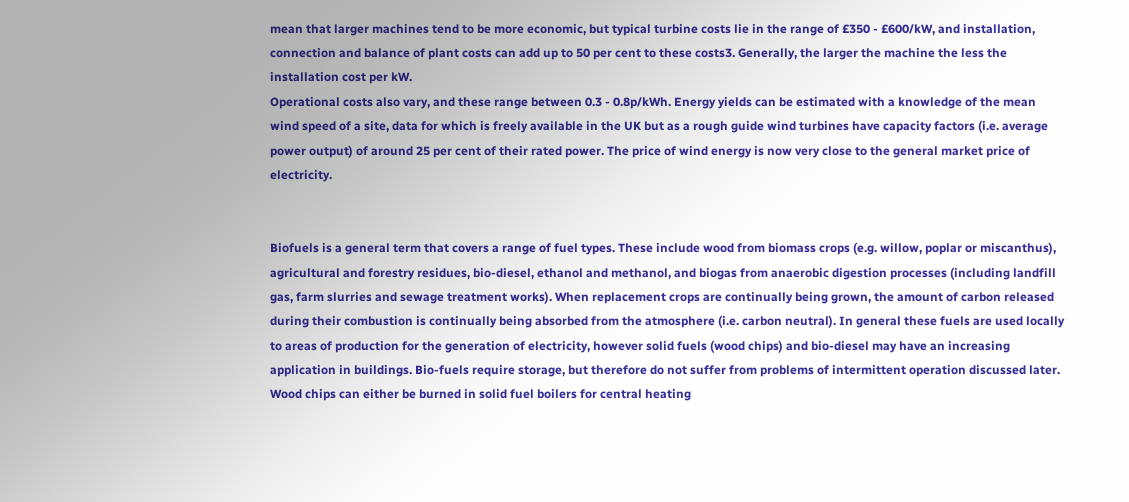mean that larger machines tend to be more economic, but typical turbine costs lie in the range of £350 - £600/kW, and installation, connection and balance of plant costs can add up to 50 per cent to these costs3. Generally, the larger the machine the less the installation cost per kW.
Operational costs also vary, and these range between 0.3 - 0.8p/kWh. Energy yields can be estimated with a knowledge of the mean wind speed of a site, data for which is freely available in the UK but as a rough guide wind turbines have capacity factors (i.e. average power output) of around 25 per cent of their rated power. The price of wind energy is now very close to the general market price of electricity.


Biofuels is a general term that covers a range of fuel types. These include wood from biomass crops (e.g. willow, poplar or miscanthus), agricultural and forestry residues, bio-diesel, ethanol and methanol, and biogas from anaerobic digestion processes (including landfill gas, farm slurries and sewage treatment works). When replacement crops are continually being grown, the amount of carbon released during their combustion is continually being absorbed from the atmosphere (i.e. carbon neutral). In general these fuels are used locally to areas of production for the generation of electricity, however solid fuels (wood chips) and bio-diesel may have an increasing application in buildings. Bio-fuels require storage, but therefore do not suffer from problems of intermittent operation discussed later. Wood chips can either be burned in solid fuel boilers for central heating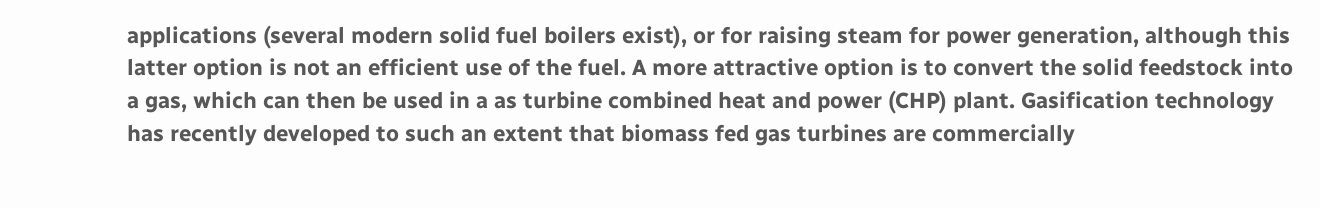applications (several modern solid fuel boilers exist), or for raising steam for power generation, although this latter option is not an efficient use of the fuel. A more attractive option is to convert the solid feedstock into a gas, which can then be used in a as turbine combined heat and power (CHP) plant. Gasification technology has recently developed to such an extent that biomass fed gas turbines are commercially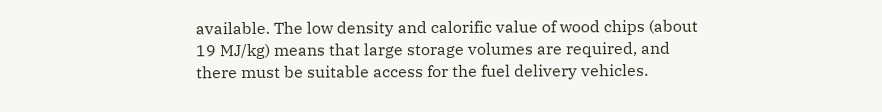available. The low density and calorific value of wood chips (about 19 MJ/kg) means that large storage volumes are required, and there must be suitable access for the fuel delivery vehicles.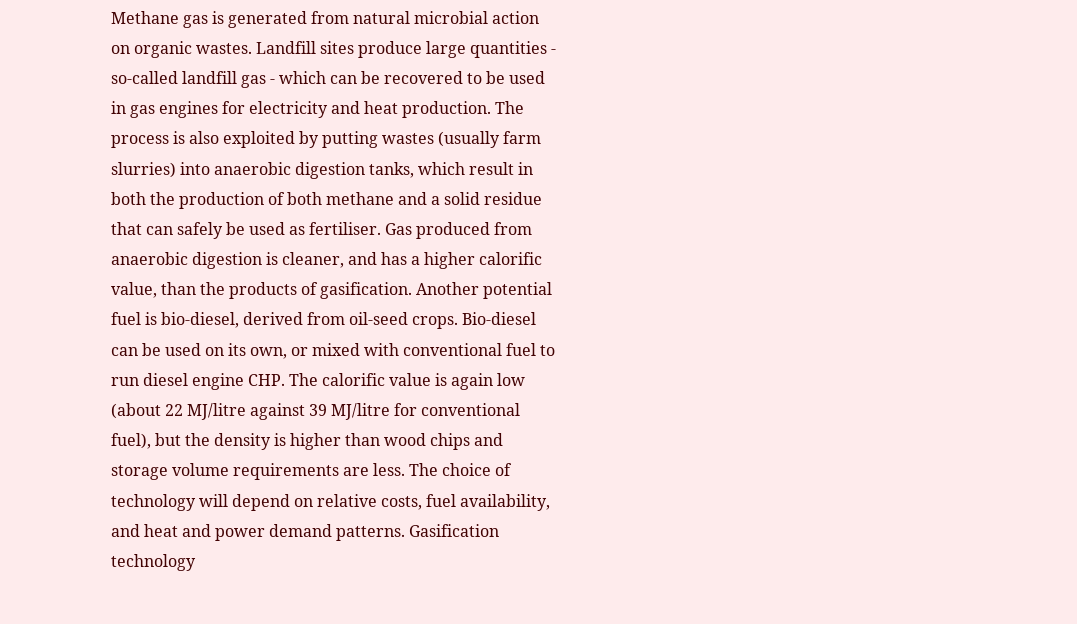Methane gas is generated from natural microbial action on organic wastes. Landfill sites produce large quantities - so-called landfill gas - which can be recovered to be used in gas engines for electricity and heat production. The process is also exploited by putting wastes (usually farm slurries) into anaerobic digestion tanks, which result in both the production of both methane and a solid residue that can safely be used as fertiliser. Gas produced from anaerobic digestion is cleaner, and has a higher calorific value, than the products of gasification. Another potential fuel is bio-diesel, derived from oil-seed crops. Bio-diesel can be used on its own, or mixed with conventional fuel to run diesel engine CHP. The calorific value is again low (about 22 MJ/litre against 39 MJ/litre for conventional fuel), but the density is higher than wood chips and storage volume requirements are less. The choice of technology will depend on relative costs, fuel availability, and heat and power demand patterns. Gasification technology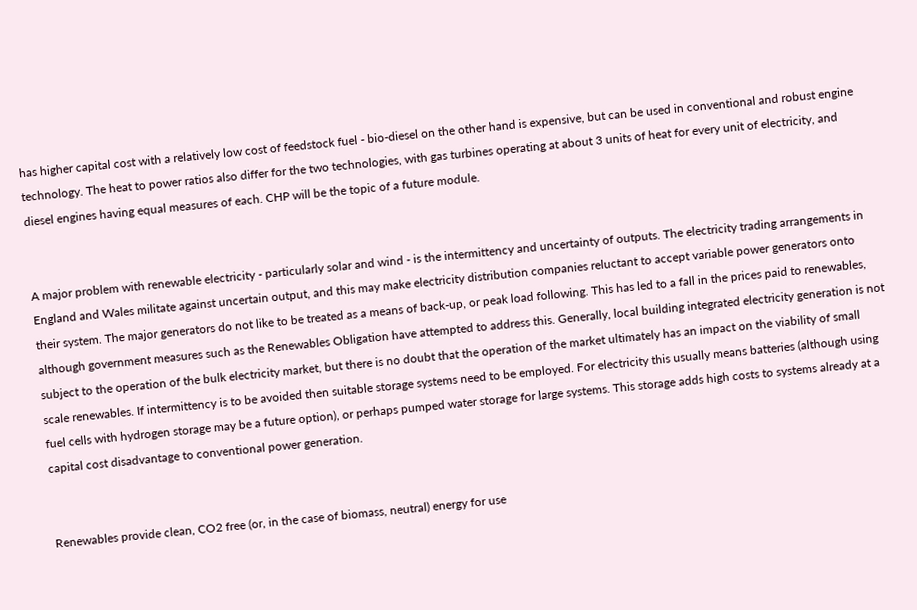has higher capital cost with a relatively low cost of feedstock fuel - bio-diesel on the other hand is expensive, but can be used in conventional and robust engine technology. The heat to power ratios also differ for the two technologies, with gas turbines operating at about 3 units of heat for every unit of electricity, and diesel engines having equal measures of each. CHP will be the topic of a future module.


A major problem with renewable electricity - particularly solar and wind - is the intermittency and uncertainty of outputs. The electricity trading arrangements in England and Wales militate against uncertain output, and this may make electricity distribution companies reluctant to accept variable power generators onto their system. The major generators do not like to be treated as a means of back-up, or peak load following. This has led to a fall in the prices paid to renewables, although government measures such as the Renewables Obligation have attempted to address this. Generally, local building integrated electricity generation is not subject to the operation of the bulk electricity market, but there is no doubt that the operation of the market ultimately has an impact on the viability of small scale renewables. If intermittency is to be avoided then suitable storage systems need to be employed. For electricity this usually means batteries (although using fuel cells with hydrogen storage may be a future option), or perhaps pumped water storage for large systems. This storage adds high costs to systems already at a capital cost disadvantage to conventional power generation.


Renewables provide clean, CO2 free (or, in the case of biomass, neutral) energy for use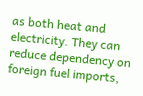as both heat and electricity. They can reduce dependency on foreign fuel imports,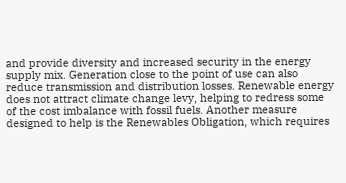and provide diversity and increased security in the energy supply mix. Generation close to the point of use can also reduce transmission and distribution losses. Renewable energy does not attract climate change levy, helping to redress some of the cost imbalance with fossil fuels. Another measure designed to help is the Renewables Obligation, which requires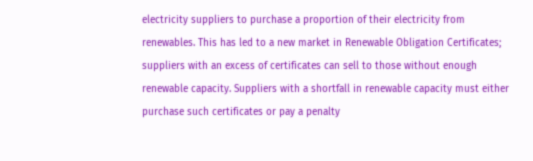electricity suppliers to purchase a proportion of their electricity from renewables. This has led to a new market in Renewable Obligation Certificates; suppliers with an excess of certificates can sell to those without enough renewable capacity. Suppliers with a shortfall in renewable capacity must either purchase such certificates or pay a penalty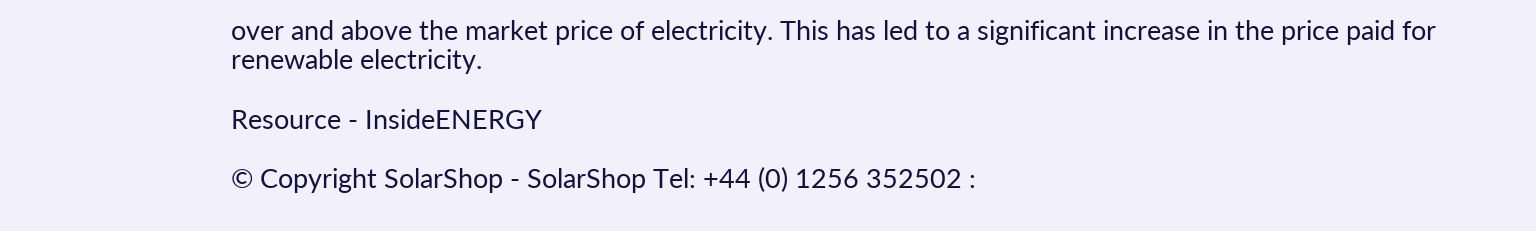over and above the market price of electricity. This has led to a significant increase in the price paid for renewable electricity.

Resource - InsideENERGY

© Copyright SolarShop - SolarShop Tel: +44 (0) 1256 352502 :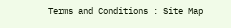Terms and Conditions : Site Map